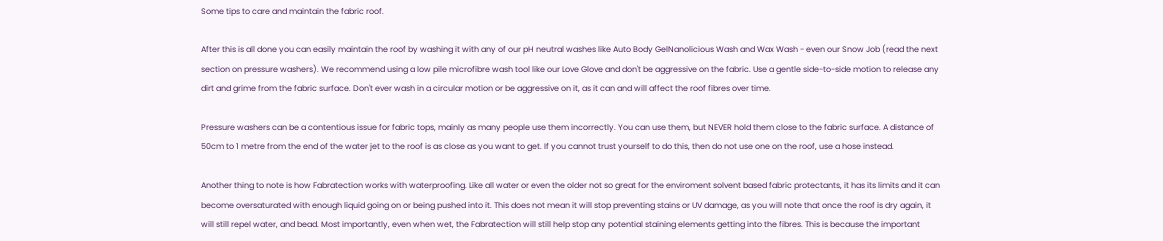Some tips to care and maintain the fabric roof.

After this is all done you can easily maintain the roof by washing it with any of our pH neutral washes like Auto Body GelNanolicious Wash and Wax Wash - even our Snow Job (read the next section on pressure washers). We recommend using a low pile microfibre wash tool like our Love Glove and don't be aggressive on the fabric. Use a gentle side-to-side motion to release any dirt and grime from the fabric surface. Don't ever wash in a circular motion or be aggressive on it, as it can and will affect the roof fibres over time.

Pressure washers can be a contentious issue for fabric tops, mainly as many people use them incorrectly. You can use them, but NEVER hold them close to the fabric surface. A distance of 50cm to 1 metre from the end of the water jet to the roof is as close as you want to get. If you cannot trust yourself to do this, then do not use one on the roof, use a hose instead.

Another thing to note is how Fabratection works with waterproofing. Like all water or even the older not so great for the enviroment solvent based fabric protectants, it has its limits and it can become oversaturated with enough liquid going on or being pushed into it. This does not mean it will stop preventing stains or UV damage, as you will note that once the roof is dry again, it will still repel water, and bead. Most importantly, even when wet, the Fabratection will still help stop any potential staining elements getting into the fibres. This is because the important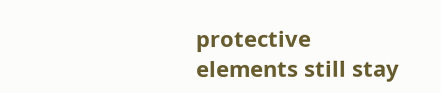protective elements still stay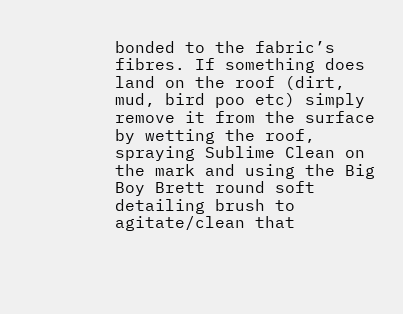bonded to the fabric’s fibres. If something does land on the roof (dirt, mud, bird poo etc) simply remove it from the surface by wetting the roof, spraying Sublime Clean on the mark and using the Big Boy Brett round soft detailing brush to agitate/clean that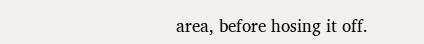area, before hosing it off.